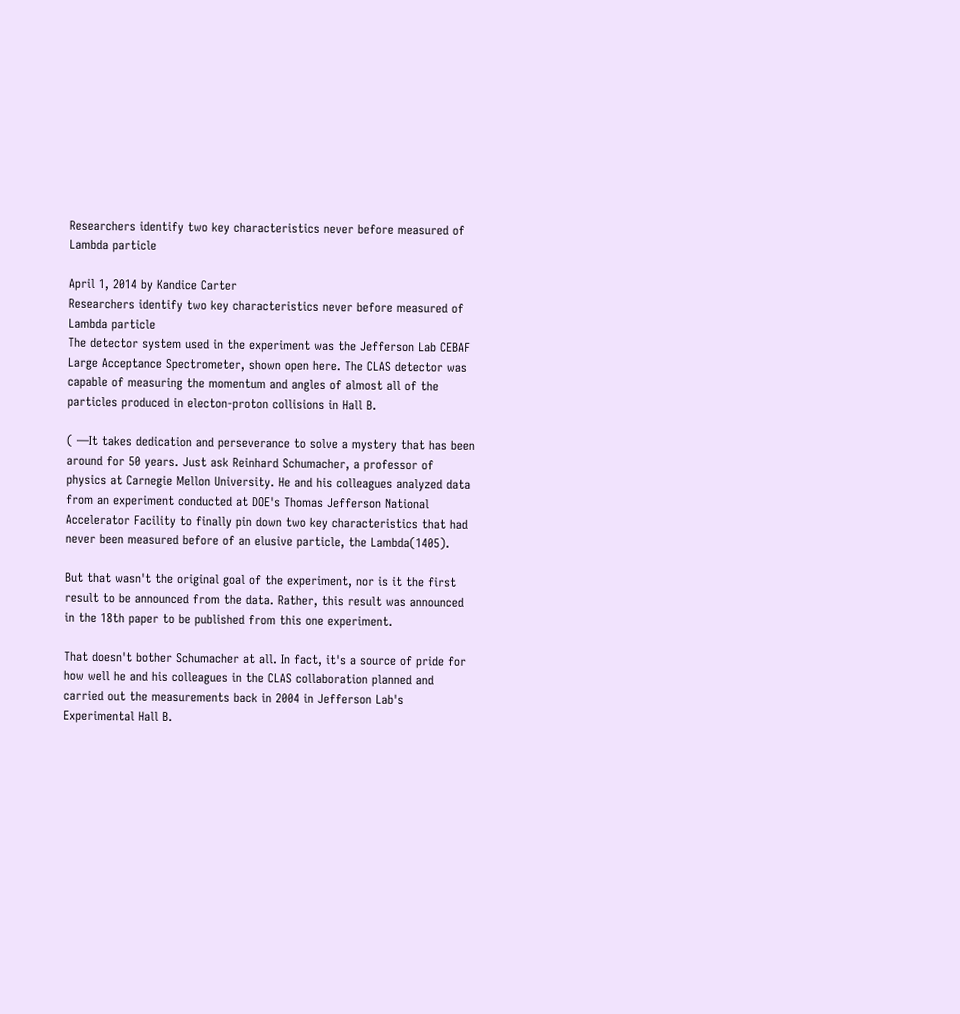Researchers identify two key characteristics never before measured of Lambda particle

April 1, 2014 by Kandice Carter
Researchers identify two key characteristics never before measured of Lambda particle
The detector system used in the experiment was the Jefferson Lab CEBAF Large Acceptance Spectrometer, shown open here. The CLAS detector was capable of measuring the momentum and angles of almost all of the particles produced in electon-proton collisions in Hall B.

( —It takes dedication and perseverance to solve a mystery that has been around for 50 years. Just ask Reinhard Schumacher, a professor of physics at Carnegie Mellon University. He and his colleagues analyzed data from an experiment conducted at DOE's Thomas Jefferson National Accelerator Facility to finally pin down two key characteristics that had never been measured before of an elusive particle, the Lambda(1405).

But that wasn't the original goal of the experiment, nor is it the first result to be announced from the data. Rather, this result was announced in the 18th paper to be published from this one experiment.

That doesn't bother Schumacher at all. In fact, it's a source of pride for how well he and his colleagues in the CLAS collaboration planned and carried out the measurements back in 2004 in Jefferson Lab's Experimental Hall B.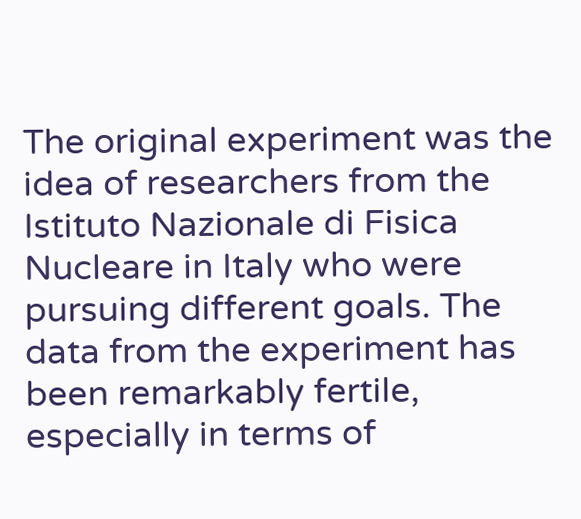The original experiment was the idea of researchers from the Istituto Nazionale di Fisica Nucleare in Italy who were pursuing different goals. The data from the experiment has been remarkably fertile, especially in terms of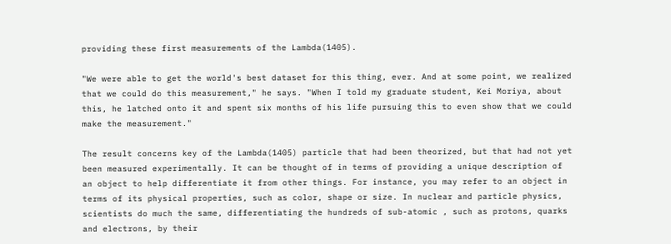providing these first measurements of the Lambda(1405).

"We were able to get the world's best dataset for this thing, ever. And at some point, we realized that we could do this measurement," he says. "When I told my graduate student, Kei Moriya, about this, he latched onto it and spent six months of his life pursuing this to even show that we could make the measurement."

The result concerns key of the Lambda(1405) particle that had been theorized, but that had not yet been measured experimentally. It can be thought of in terms of providing a unique description of an object to help differentiate it from other things. For instance, you may refer to an object in terms of its physical properties, such as color, shape or size. In nuclear and particle physics, scientists do much the same, differentiating the hundreds of sub-atomic , such as protons, quarks and electrons, by their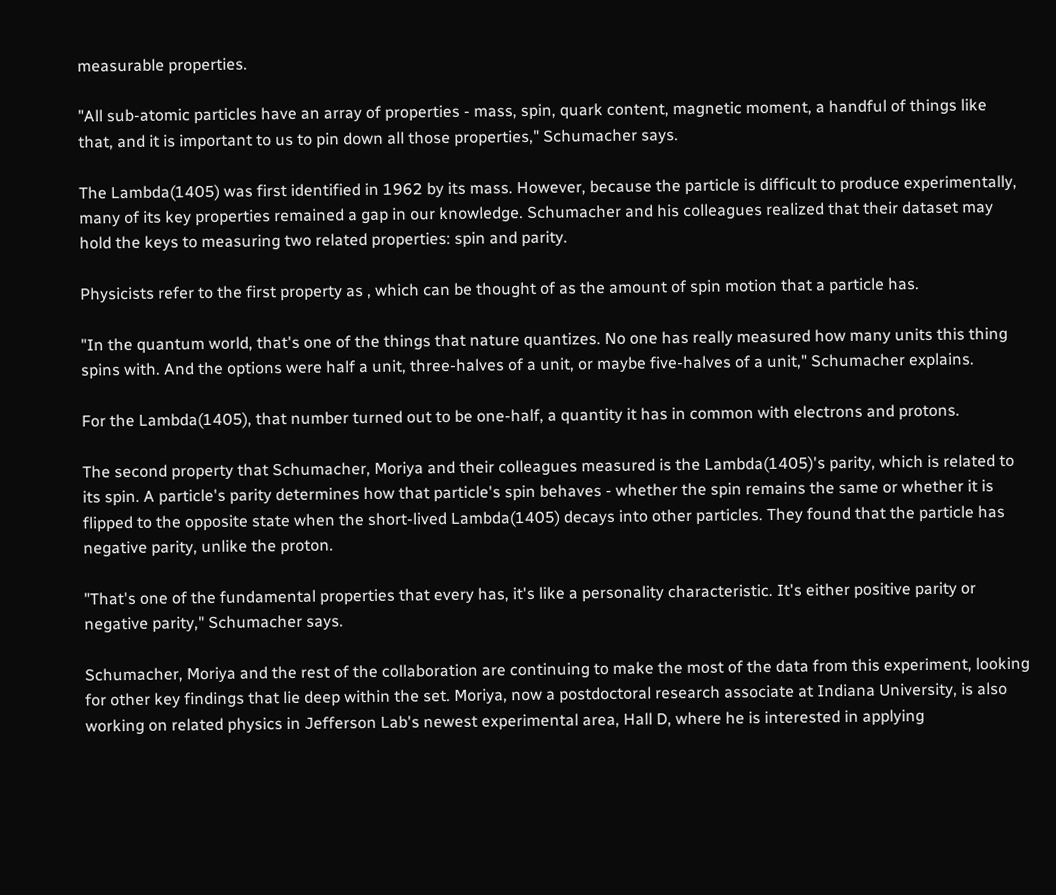measurable properties.

"All sub-atomic particles have an array of properties - mass, spin, quark content, magnetic moment, a handful of things like that, and it is important to us to pin down all those properties," Schumacher says.

The Lambda(1405) was first identified in 1962 by its mass. However, because the particle is difficult to produce experimentally, many of its key properties remained a gap in our knowledge. Schumacher and his colleagues realized that their dataset may hold the keys to measuring two related properties: spin and parity.

Physicists refer to the first property as , which can be thought of as the amount of spin motion that a particle has.

"In the quantum world, that's one of the things that nature quantizes. No one has really measured how many units this thing spins with. And the options were half a unit, three-halves of a unit, or maybe five-halves of a unit," Schumacher explains.

For the Lambda(1405), that number turned out to be one-half, a quantity it has in common with electrons and protons.

The second property that Schumacher, Moriya and their colleagues measured is the Lambda(1405)'s parity, which is related to its spin. A particle's parity determines how that particle's spin behaves - whether the spin remains the same or whether it is flipped to the opposite state when the short-lived Lambda(1405) decays into other particles. They found that the particle has negative parity, unlike the proton.

"That's one of the fundamental properties that every has, it's like a personality characteristic. It's either positive parity or negative parity," Schumacher says.

Schumacher, Moriya and the rest of the collaboration are continuing to make the most of the data from this experiment, looking for other key findings that lie deep within the set. Moriya, now a postdoctoral research associate at Indiana University, is also working on related physics in Jefferson Lab's newest experimental area, Hall D, where he is interested in applying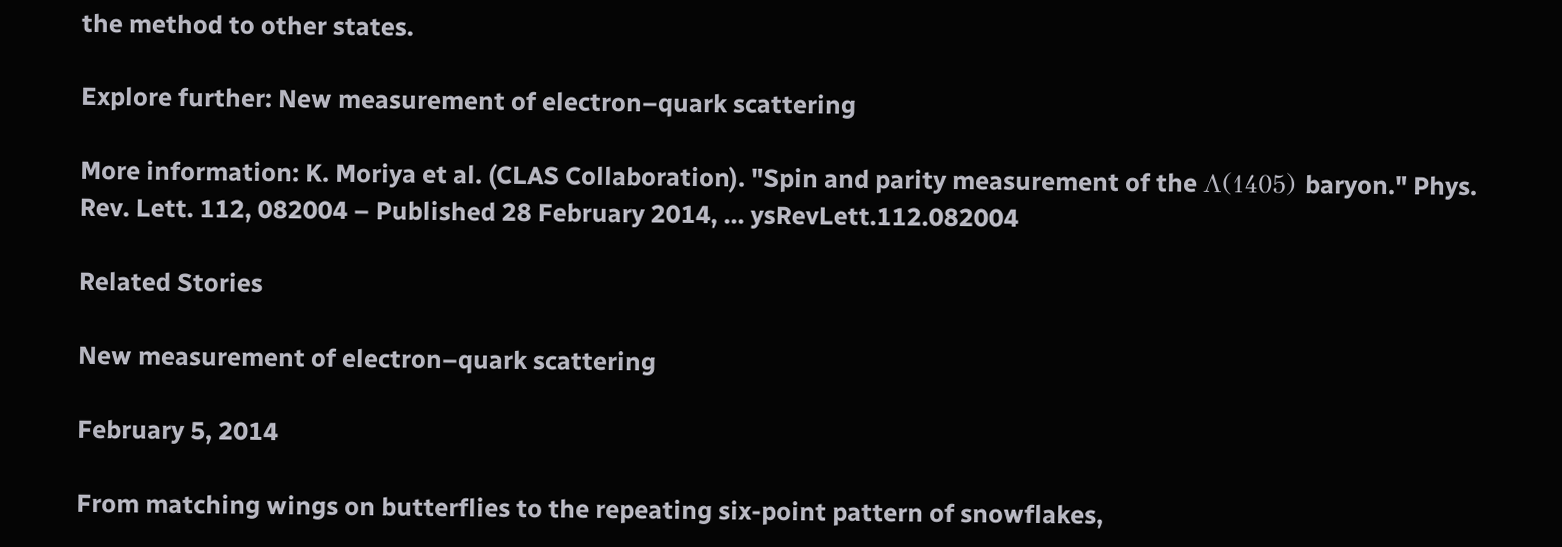the method to other states.

Explore further: New measurement of electron–quark scattering

More information: K. Moriya et al. (CLAS Collaboration). "Spin and parity measurement of the Λ(1405) baryon." Phys. Rev. Lett. 112, 082004 – Published 28 February 2014, … ysRevLett.112.082004

Related Stories

New measurement of electron–quark scattering

February 5, 2014

From matching wings on butterflies to the repeating six-point pattern of snowflakes,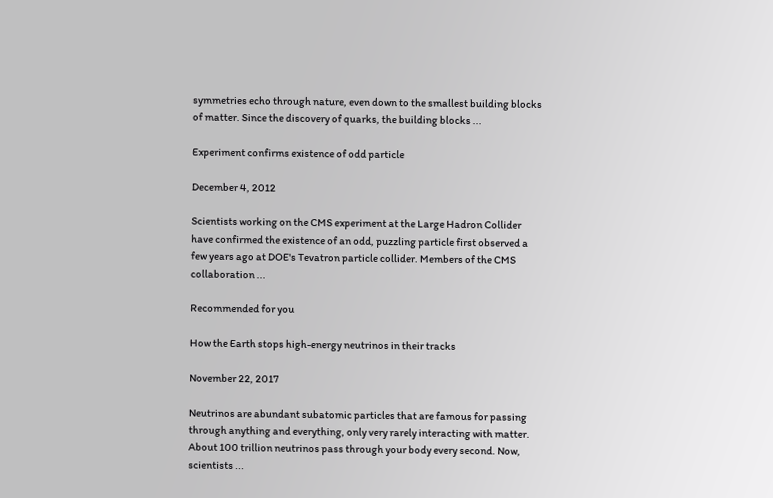symmetries echo through nature, even down to the smallest building blocks of matter. Since the discovery of quarks, the building blocks ...

Experiment confirms existence of odd particle

December 4, 2012

Scientists working on the CMS experiment at the Large Hadron Collider have confirmed the existence of an odd, puzzling particle first observed a few years ago at DOE's Tevatron particle collider. Members of the CMS collaboration ...

Recommended for you

How the Earth stops high-energy neutrinos in their tracks

November 22, 2017

Neutrinos are abundant subatomic particles that are famous for passing through anything and everything, only very rarely interacting with matter. About 100 trillion neutrinos pass through your body every second. Now, scientists ...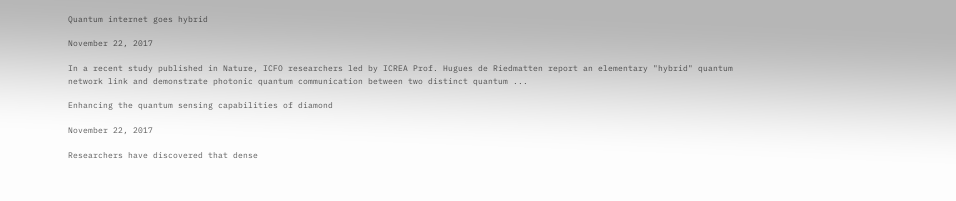Quantum internet goes hybrid

November 22, 2017

In a recent study published in Nature, ICFO researchers led by ICREA Prof. Hugues de Riedmatten report an elementary "hybrid" quantum network link and demonstrate photonic quantum communication between two distinct quantum ...

Enhancing the quantum sensing capabilities of diamond

November 22, 2017

Researchers have discovered that dense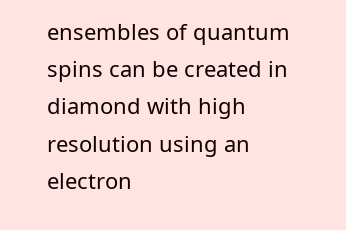ensembles of quantum spins can be created in diamond with high resolution using an electron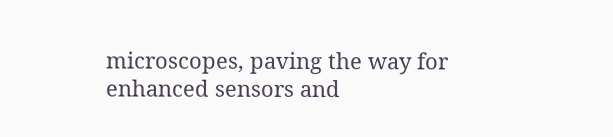microscopes, paving the way for enhanced sensors and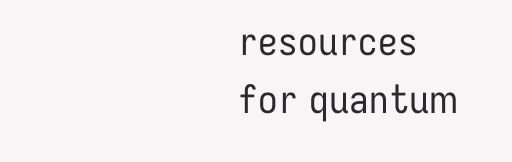resources for quantum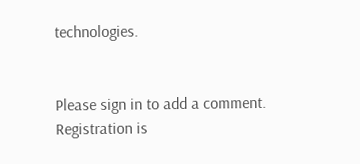technologies.


Please sign in to add a comment. Registration is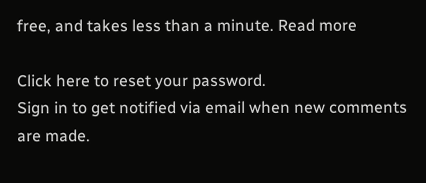free, and takes less than a minute. Read more

Click here to reset your password.
Sign in to get notified via email when new comments are made.